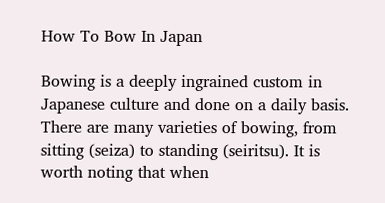How To Bow In Japan

Bowing is a deeply ingrained custom in Japanese culture and done on a daily basis. There are many varieties of bowing, from sitting (seiza) to standing (seiritsu). It is worth noting that when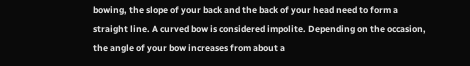bowing, the slope of your back and the back of your head need to form a straight line. A curved bow is considered impolite. Depending on the occasion, the angle of your bow increases from about a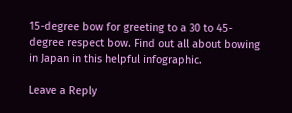15-degree bow for greeting to a 30 to 45-degree respect bow. Find out all about bowing in Japan in this helpful infographic.

Leave a Reply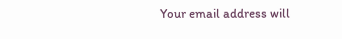Your email address will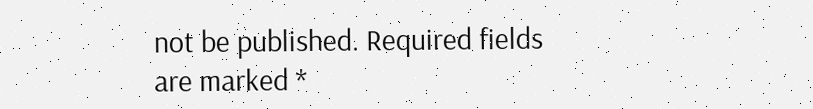not be published. Required fields are marked *